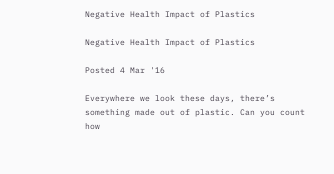Negative Health Impact of Plastics

Negative Health Impact of Plastics

Posted 4 Mar '16

Everywhere we look these days, there’s something made out of plastic. Can you count how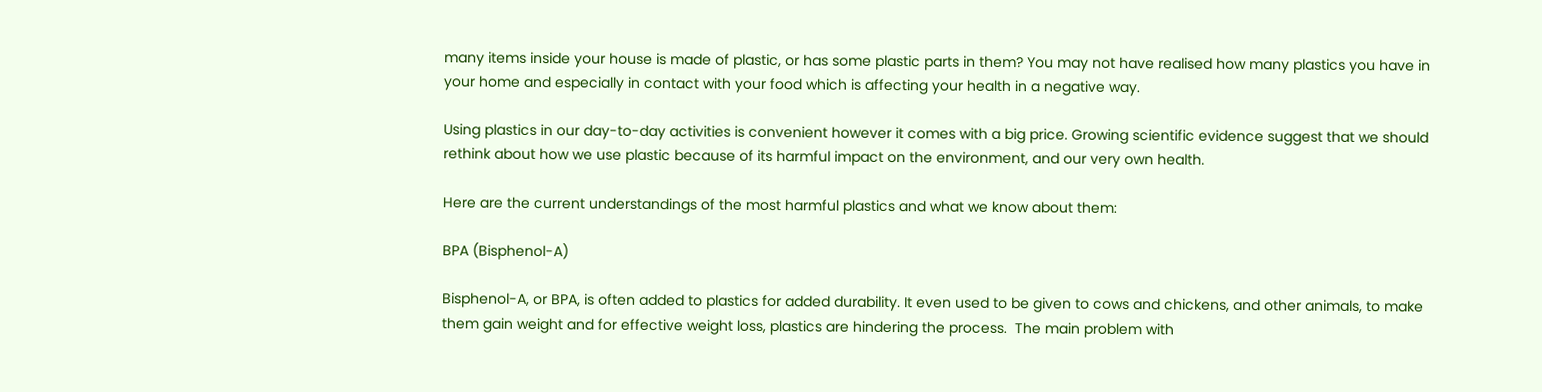many items inside your house is made of plastic, or has some plastic parts in them? You may not have realised how many plastics you have in your home and especially in contact with your food which is affecting your health in a negative way.

Using plastics in our day-to-day activities is convenient however it comes with a big price. Growing scientific evidence suggest that we should rethink about how we use plastic because of its harmful impact on the environment, and our very own health.

Here are the current understandings of the most harmful plastics and what we know about them:

BPA (Bisphenol-A)

Bisphenol-A, or BPA, is often added to plastics for added durability. It even used to be given to cows and chickens, and other animals, to make them gain weight and for effective weight loss, plastics are hindering the process.  The main problem with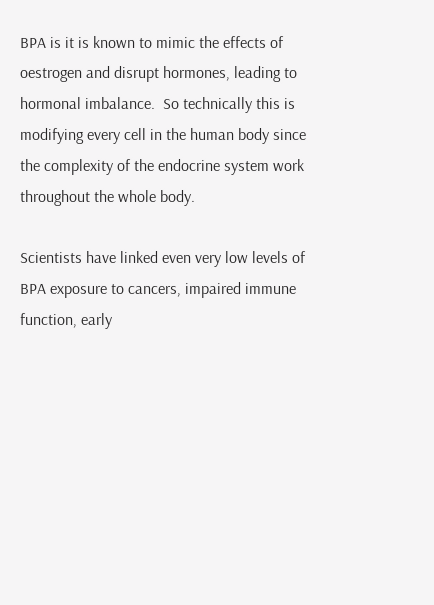BPA is it is known to mimic the effects of oestrogen and disrupt hormones, leading to hormonal imbalance.  So technically this is modifying every cell in the human body since the complexity of the endocrine system work throughout the whole body.

Scientists have linked even very low levels of BPA exposure to cancers, impaired immune function, early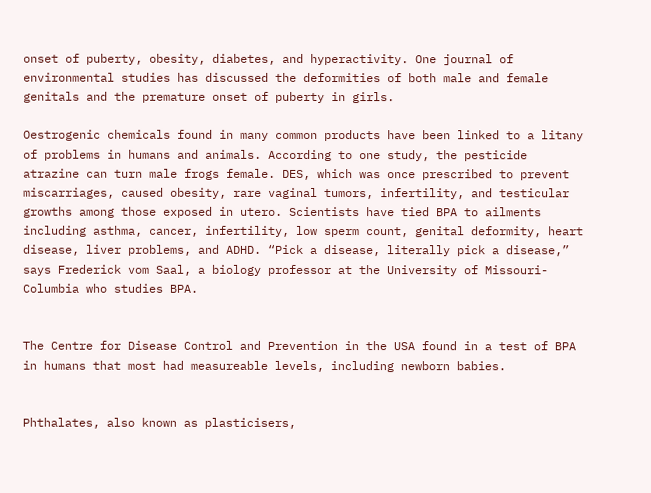onset of puberty, obesity, diabetes, and hyperactivity. One journal of environmental studies has discussed the deformities of both male and female genitals and the premature onset of puberty in girls.

Oestrogenic chemicals found in many common products have been linked to a litany of problems in humans and animals. According to one study, the pesticide atrazine can turn male frogs female. DES, which was once prescribed to prevent miscarriages, caused obesity, rare vaginal tumors, infertility, and testicular growths among those exposed in utero. Scientists have tied BPA to ailments including asthma, cancer, infertility, low sperm count, genital deformity, heart disease, liver problems, and ADHD. “Pick a disease, literally pick a disease,” says Frederick vom Saal, a biology professor at the University of Missouri-Columbia who studies BPA.


The Centre for Disease Control and Prevention in the USA found in a test of BPA in humans that most had measureable levels, including newborn babies.


Phthalates, also known as plasticisers,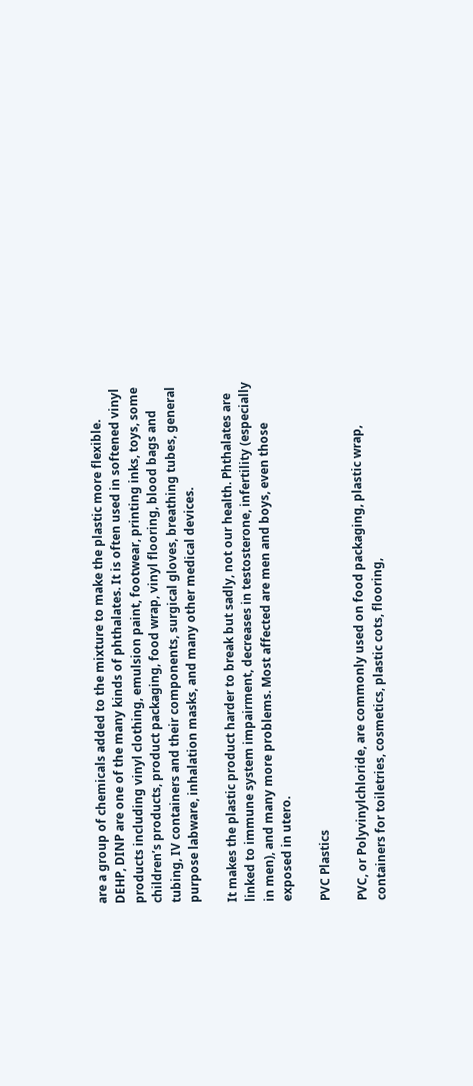are a group of chemicals added to the mixture to make the plastic more flexible. DEHP, DINP are one of the many kinds of phthalates. It is often used in softened vinyl products including vinyl clothing, emulsion paint, footwear, printing inks, toys, some children’s products, product packaging, food wrap, vinyl flooring, blood bags and tubing, IV containers and their components, surgical gloves, breathing tubes, general purpose labware, inhalation masks, and many other medical devices.

It makes the plastic product harder to break but sadly, not our health. Phthalates are linked to immune system impairment, decreases in testosterone, infertility (especially in men), and many more problems. Most affected are men and boys, even those exposed in utero.

PVC Plastics

PVC, or Polyvinylchloride, are commonly used on food packaging, plastic wrap, containers for toiletries, cosmetics, plastic cots, flooring,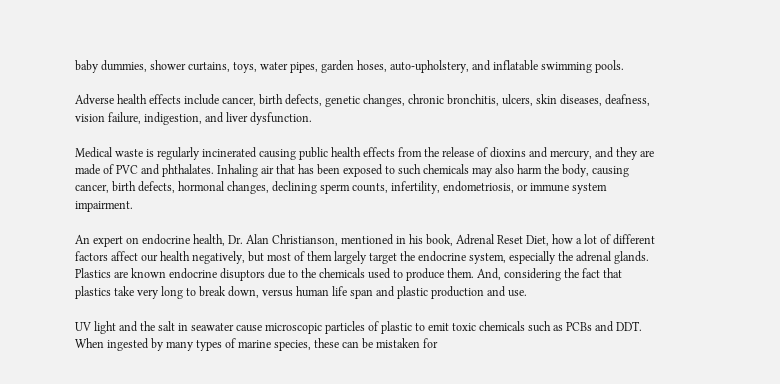baby dummies, shower curtains, toys, water pipes, garden hoses, auto-upholstery, and inflatable swimming pools.

Adverse health effects include cancer, birth defects, genetic changes, chronic bronchitis, ulcers, skin diseases, deafness, vision failure, indigestion, and liver dysfunction.

Medical waste is regularly incinerated causing public health effects from the release of dioxins and mercury, and they are made of PVC and phthalates. Inhaling air that has been exposed to such chemicals may also harm the body, causing cancer, birth defects, hormonal changes, declining sperm counts, infertility, endometriosis, or immune system impairment.

An expert on endocrine health, Dr. Alan Christianson, mentioned in his book, Adrenal Reset Diet, how a lot of different factors affect our health negatively, but most of them largely target the endocrine system, especially the adrenal glands. Plastics are known endocrine disuptors due to the chemicals used to produce them. And, considering the fact that plastics take very long to break down, versus human life span and plastic production and use.

UV light and the salt in seawater cause microscopic particles of plastic to emit toxic chemicals such as PCBs and DDT. When ingested by many types of marine species, these can be mistaken for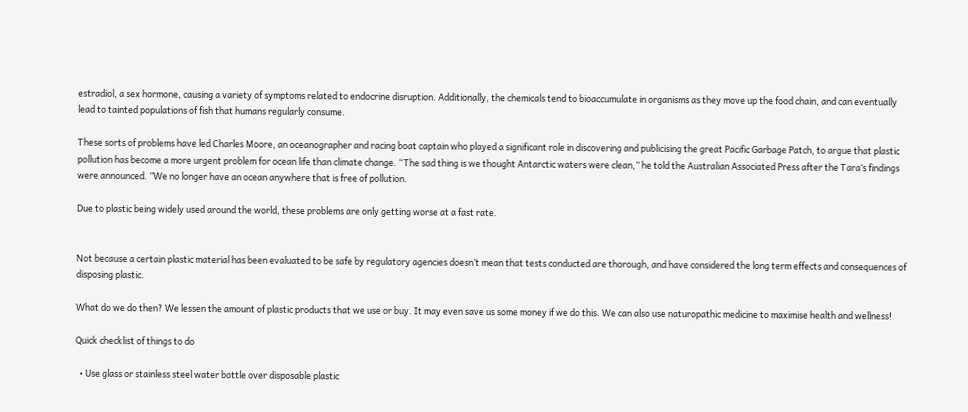estradiol, a sex hormone, causing a variety of symptoms related to endocrine disruption. Additionally, the chemicals tend to bioaccumulate in organisms as they move up the food chain, and can eventually lead to tainted populations of fish that humans regularly consume.

These sorts of problems have led Charles Moore, an oceanographer and racing boat captain who played a significant role in discovering and publicising the great Pacific Garbage Patch, to argue that plastic pollution has become a more urgent problem for ocean life than climate change. “The sad thing is we thought Antarctic waters were clean,” he told the Australian Associated Press after the Tara‘s findings were announced. ”We no longer have an ocean anywhere that is free of pollution.

Due to plastic being widely used around the world, these problems are only getting worse at a fast rate.


Not because a certain plastic material has been evaluated to be safe by regulatory agencies doesn’t mean that tests conducted are thorough, and have considered the long term effects and consequences of disposing plastic.

What do we do then? We lessen the amount of plastic products that we use or buy. It may even save us some money if we do this. We can also use naturopathic medicine to maximise health and wellness!

Quick checklist of things to do

  • Use glass or stainless steel water bottle over disposable plastic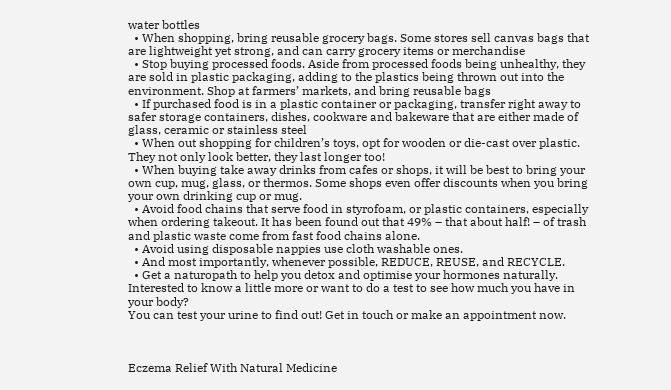water bottles
  • When shopping, bring reusable grocery bags. Some stores sell canvas bags that are lightweight yet strong, and can carry grocery items or merchandise
  • Stop buying processed foods. Aside from processed foods being unhealthy, they are sold in plastic packaging, adding to the plastics being thrown out into the environment. Shop at farmers’ markets, and bring reusable bags
  • If purchased food is in a plastic container or packaging, transfer right away to safer storage containers, dishes, cookware and bakeware that are either made of glass, ceramic or stainless steel
  • When out shopping for children’s toys, opt for wooden or die-cast over plastic. They not only look better, they last longer too!
  • When buying take away drinks from cafes or shops, it will be best to bring your own cup, mug, glass, or thermos. Some shops even offer discounts when you bring your own drinking cup or mug.
  • Avoid food chains that serve food in styrofoam, or plastic containers, especially when ordering takeout. It has been found out that 49% – that about half! – of trash and plastic waste come from fast food chains alone.
  • Avoid using disposable nappies use cloth washable ones.
  • And most importantly, whenever possible, REDUCE, REUSE, and RECYCLE.
  • Get a naturopath to help you detox and optimise your hormones naturally.
Interested to know a little more or want to do a test to see how much you have in your body?
You can test your urine to find out! Get in touch or make an appointment now.



Eczema Relief With Natural Medicine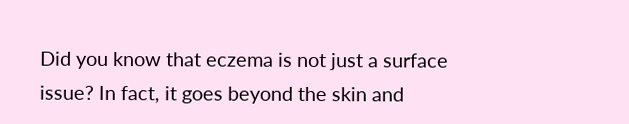Did you know that eczema is not just a surface issue? In fact, it goes beyond the skin and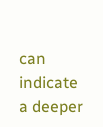can indicate a deeper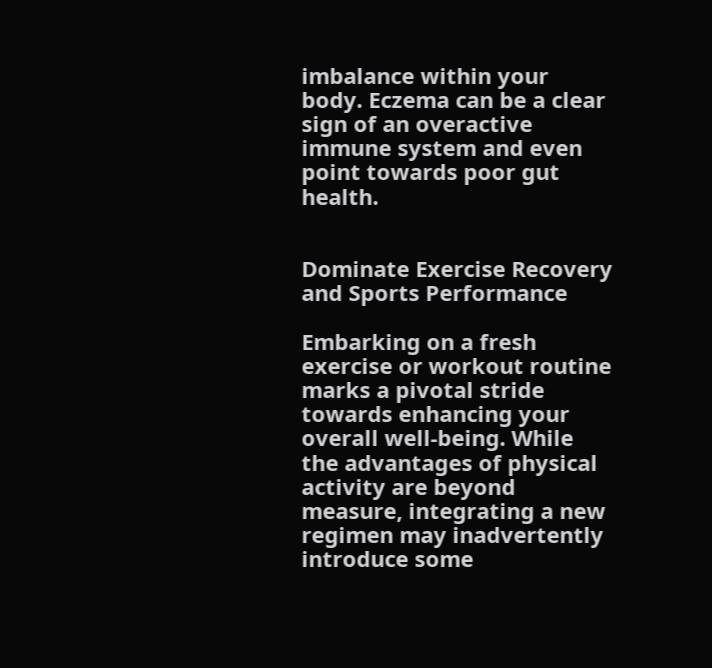imbalance within your body. Eczema can be a clear sign of an overactive immune system and even point towards poor gut health.


Dominate Exercise Recovery and Sports Performance

Embarking on a fresh exercise or workout routine marks a pivotal stride towards enhancing your overall well-being. While the advantages of physical activity are beyond measure, integrating a new regimen may inadvertently introduce some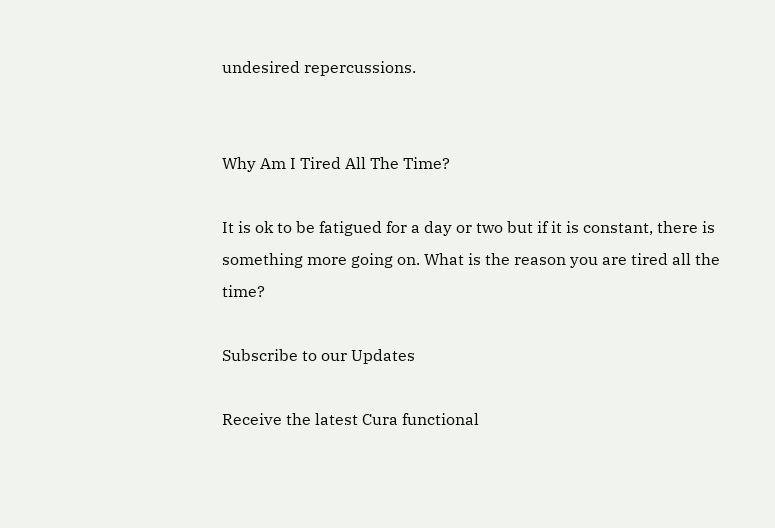undesired repercussions.


Why Am I Tired All The Time?

It is ok to be fatigued for a day or two but if it is constant, there is something more going on. What is the reason you are tired all the time?

Subscribe to our Updates

Receive the latest Cura functional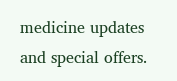medicine updates and special offers.